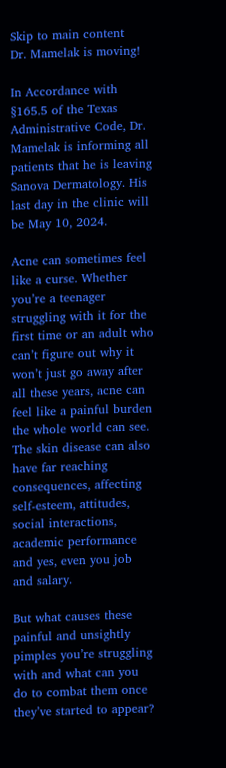Skip to main content
Dr. Mamelak is moving!

In Accordance with §165.5 of the Texas Administrative Code, Dr. Mamelak is informing all patients that he is leaving Sanova Dermatology. His last day in the clinic will be May 10, 2024.

Acne can sometimes feel like a curse. Whether you’re a teenager struggling with it for the first time or an adult who can’t figure out why it won’t just go away after all these years, acne can feel like a painful burden the whole world can see. The skin disease can also have far reaching consequences, affecting self-esteem, attitudes, social interactions, academic performance and yes, even you job and salary.

But what causes these painful and unsightly pimples you’re struggling with and what can you do to combat them once they’ve started to appear?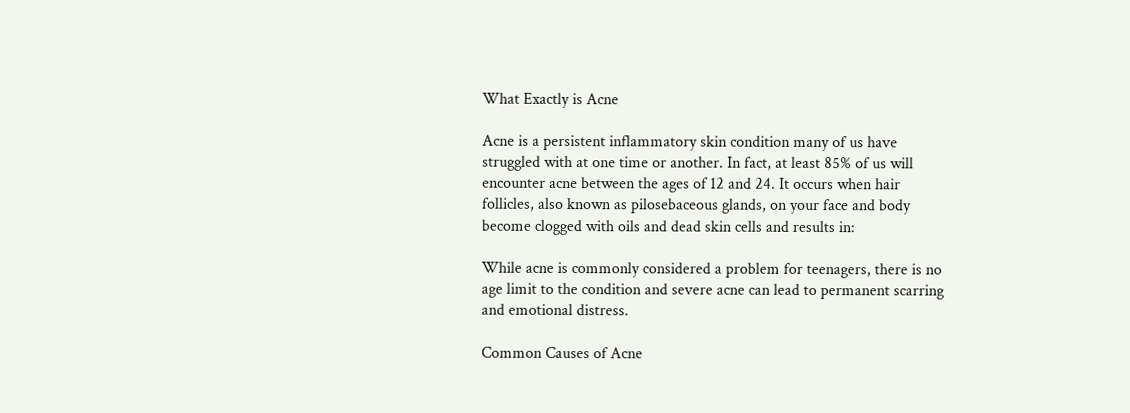What Exactly is Acne

Acne is a persistent inflammatory skin condition many of us have struggled with at one time or another. In fact, at least 85% of us will encounter acne between the ages of 12 and 24. It occurs when hair follicles, also known as pilosebaceous glands, on your face and body become clogged with oils and dead skin cells and results in:

While acne is commonly considered a problem for teenagers, there is no age limit to the condition and severe acne can lead to permanent scarring and emotional distress.

Common Causes of Acne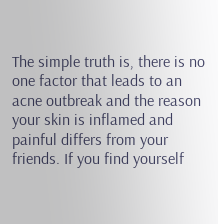The simple truth is, there is no one factor that leads to an acne outbreak and the reason your skin is inflamed and painful differs from your friends. If you find yourself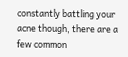constantly battling your acne though, there are a few common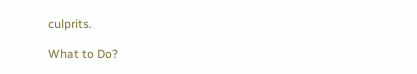culprits.

What to Do?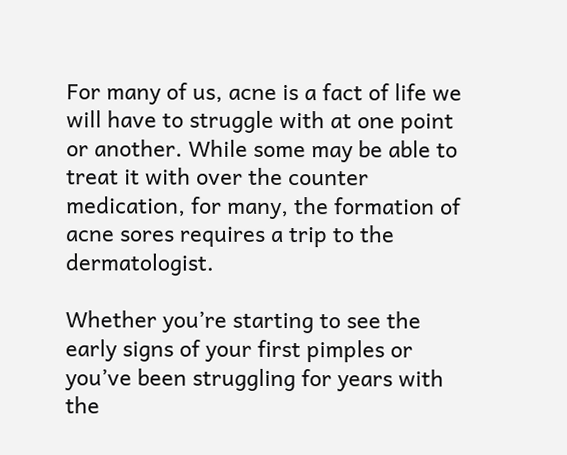For many of us, acne is a fact of life we will have to struggle with at one point or another. While some may be able to treat it with over the counter medication, for many, the formation of acne sores requires a trip to the dermatologist.

Whether you’re starting to see the early signs of your first pimples or you’ve been struggling for years with the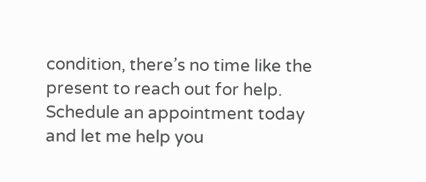condition, there’s no time like the present to reach out for help. Schedule an appointment today and let me help you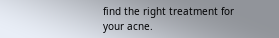find the right treatment for your acne.